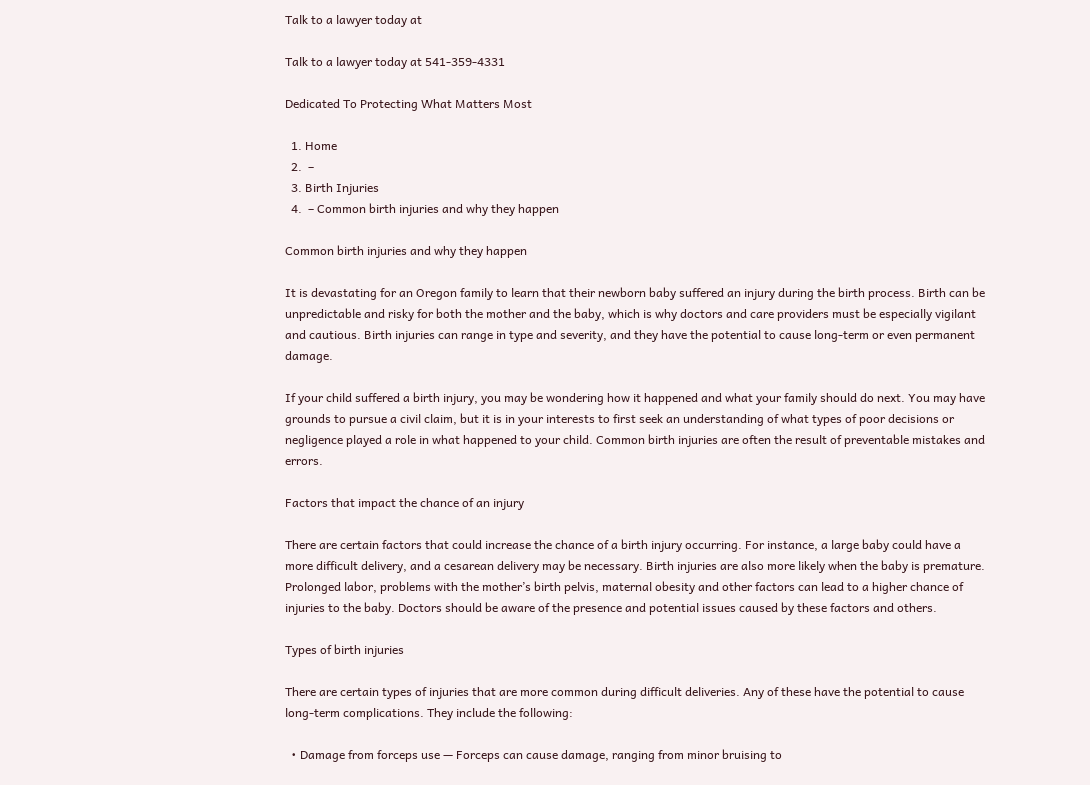Talk to a lawyer today at

Talk to a lawyer today at 541-359-4331

Dedicated To Protecting What Matters Most

  1. Home
  2.  –
  3. Birth Injuries
  4.  – Common birth injuries and why they happen

Common birth injuries and why they happen

It is devastating for an Oregon family to learn that their newborn baby suffered an injury during the birth process. Birth can be unpredictable and risky for both the mother and the baby, which is why doctors and care providers must be especially vigilant and cautious. Birth injuries can range in type and severity, and they have the potential to cause long-term or even permanent damage.

If your child suffered a birth injury, you may be wondering how it happened and what your family should do next. You may have grounds to pursue a civil claim, but it is in your interests to first seek an understanding of what types of poor decisions or negligence played a role in what happened to your child. Common birth injuries are often the result of preventable mistakes and errors.

Factors that impact the chance of an injury

There are certain factors that could increase the chance of a birth injury occurring. For instance, a large baby could have a more difficult delivery, and a cesarean delivery may be necessary. Birth injuries are also more likely when the baby is premature. Prolonged labor, problems with the mother’s birth pelvis, maternal obesity and other factors can lead to a higher chance of injuries to the baby. Doctors should be aware of the presence and potential issues caused by these factors and others.

Types of birth injuries

There are certain types of injuries that are more common during difficult deliveries. Any of these have the potential to cause long-term complications. They include the following:

  • Damage from forceps use — Forceps can cause damage, ranging from minor bruising to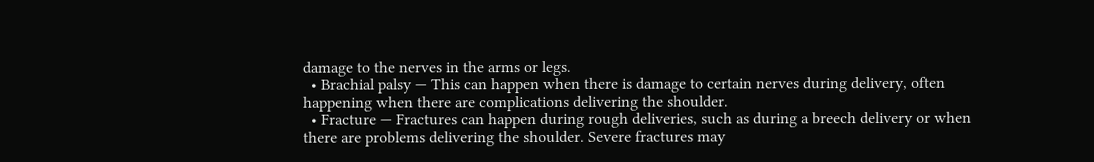damage to the nerves in the arms or legs.
  • Brachial palsy — This can happen when there is damage to certain nerves during delivery, often happening when there are complications delivering the shoulder.
  • Fracture — Fractures can happen during rough deliveries, such as during a breech delivery or when there are problems delivering the shoulder. Severe fractures may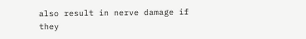also result in nerve damage if they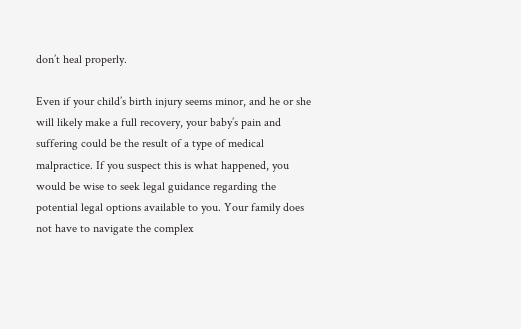don’t heal properly.

Even if your child’s birth injury seems minor, and he or she will likely make a full recovery, your baby’s pain and suffering could be the result of a type of medical malpractice. If you suspect this is what happened, you would be wise to seek legal guidance regarding the potential legal options available to you. Your family does not have to navigate the complex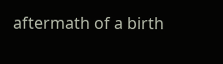aftermath of a birth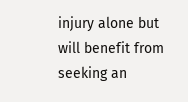injury alone but will benefit from seeking an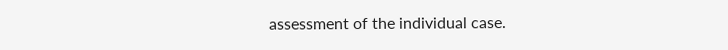assessment of the individual case.